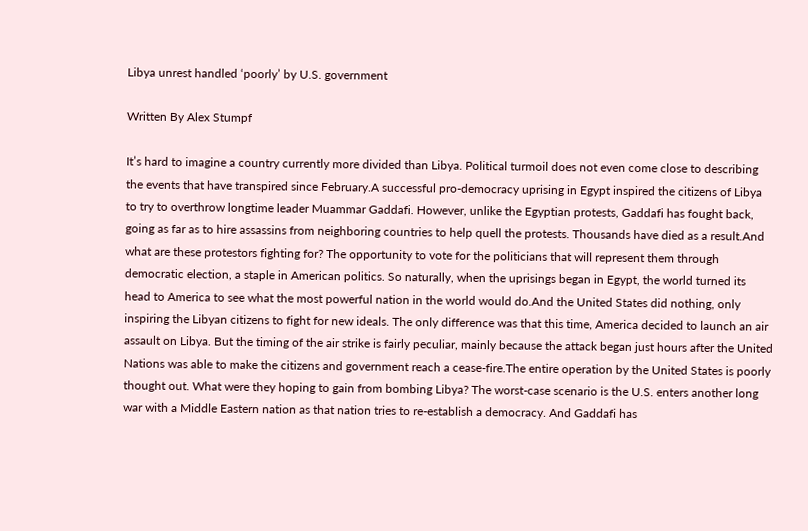Libya unrest handled ‘poorly’ by U.S. government

Written By Alex Stumpf

It’s hard to imagine a country currently more divided than Libya. Political turmoil does not even come close to describing the events that have transpired since February.A successful pro-democracy uprising in Egypt inspired the citizens of Libya to try to overthrow longtime leader Muammar Gaddafi. However, unlike the Egyptian protests, Gaddafi has fought back, going as far as to hire assassins from neighboring countries to help quell the protests. Thousands have died as a result.And what are these protestors fighting for? The opportunity to vote for the politicians that will represent them through democratic election, a staple in American politics. So naturally, when the uprisings began in Egypt, the world turned its head to America to see what the most powerful nation in the world would do.And the United States did nothing, only inspiring the Libyan citizens to fight for new ideals. The only difference was that this time, America decided to launch an air assault on Libya. But the timing of the air strike is fairly peculiar, mainly because the attack began just hours after the United Nations was able to make the citizens and government reach a cease-fire.The entire operation by the United States is poorly thought out. What were they hoping to gain from bombing Libya? The worst-case scenario is the U.S. enters another long war with a Middle Eastern nation as that nation tries to re-establish a democracy. And Gaddafi has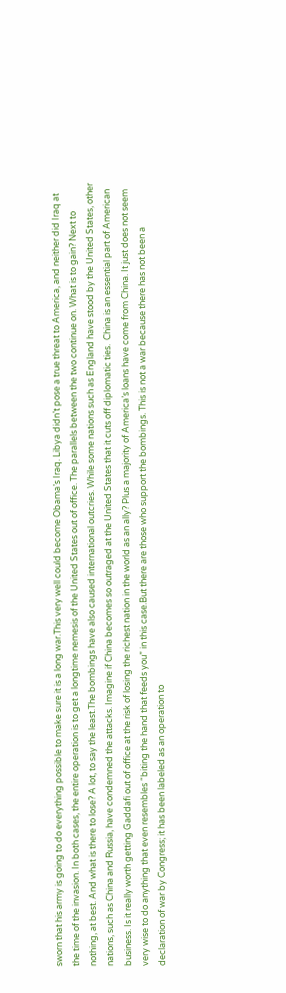sworn that his army is going to do everything possible to make sure it is a long war.This very well could become Obama’s Iraq. Libya didn’t pose a true threat to America, and neither did Iraq at the time of the invasion. In both cases, the entire operation is to get a longtime nemesis of the United States out of office. The parallels between the two continue on. What is to gain? Next to nothing, at best. And what is there to lose? A lot, to say the least.The bombings have also caused international outcries. While some nations such as England have stood by the United States, other nations, such as China and Russia, have condemned the attacks. Imagine if China becomes so outraged at the United States that it cuts off diplomatic ties.  China is an essential part of American business. Is it really worth getting Gaddafi out of office at the risk of losing the richest nation in the world as an ally? Plus a majority of America’s loans have come from China. It just does not seem very wise to do anything that even resembles “biting the hand that feeds you” in this case.But there are those who support the bombings. This is not a war because there has not been a declaration of war by Congress; it has been labeled as an operation to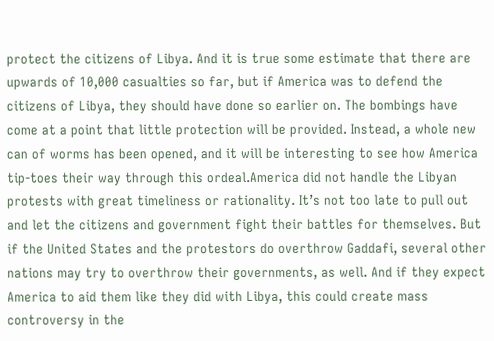protect the citizens of Libya. And it is true some estimate that there are upwards of 10,000 casualties so far, but if America was to defend the citizens of Libya, they should have done so earlier on. The bombings have come at a point that little protection will be provided. Instead, a whole new can of worms has been opened, and it will be interesting to see how America  tip-toes their way through this ordeal.America did not handle the Libyan protests with great timeliness or rationality. It’s not too late to pull out and let the citizens and government fight their battles for themselves. But if the United States and the protestors do overthrow Gaddafi, several other nations may try to overthrow their governments, as well. And if they expect America to aid them like they did with Libya, this could create mass controversy in the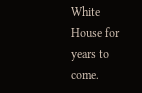White House for years to come.